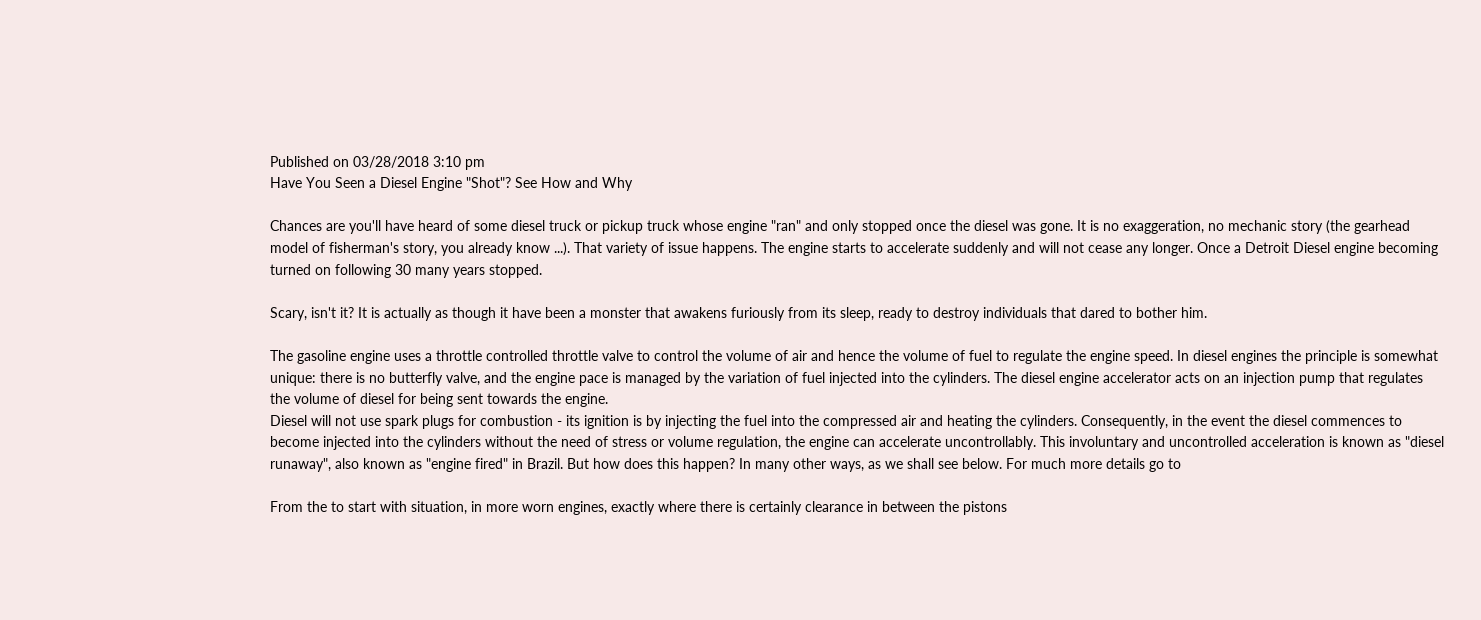Published on 03/28/2018 3:10 pm
Have You Seen a Diesel Engine "Shot"? See How and Why

Chances are you'll have heard of some diesel truck or pickup truck whose engine "ran" and only stopped once the diesel was gone. It is no exaggeration, no mechanic story (the gearhead model of fisherman's story, you already know ...). That variety of issue happens. The engine starts to accelerate suddenly and will not cease any longer. Once a Detroit Diesel engine becoming turned on following 30 many years stopped.

Scary, isn't it? It is actually as though it have been a monster that awakens furiously from its sleep, ready to destroy individuals that dared to bother him.

The gasoline engine uses a throttle controlled throttle valve to control the volume of air and hence the volume of fuel to regulate the engine speed. In diesel engines the principle is somewhat unique: there is no butterfly valve, and the engine pace is managed by the variation of fuel injected into the cylinders. The diesel engine accelerator acts on an injection pump that regulates the volume of diesel for being sent towards the engine.
Diesel will not use spark plugs for combustion - its ignition is by injecting the fuel into the compressed air and heating the cylinders. Consequently, in the event the diesel commences to become injected into the cylinders without the need of stress or volume regulation, the engine can accelerate uncontrollably. This involuntary and uncontrolled acceleration is known as "diesel runaway", also known as "engine fired" in Brazil. But how does this happen? In many other ways, as we shall see below. For much more details go to

From the to start with situation, in more worn engines, exactly where there is certainly clearance in between the pistons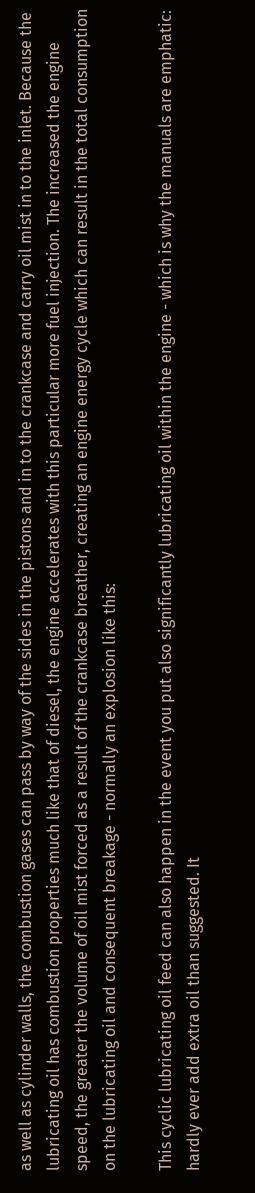as well as cylinder walls, the combustion gases can pass by way of the sides in the pistons and in to the crankcase and carry oil mist in to the inlet. Because the lubricating oil has combustion properties much like that of diesel, the engine accelerates with this particular more fuel injection. The increased the engine speed, the greater the volume of oil mist forced as a result of the crankcase breather, creating an engine energy cycle which can result in the total consumption on the lubricating oil and consequent breakage - normally an explosion like this:

This cyclic lubricating oil feed can also happen in the event you put also significantly lubricating oil within the engine - which is why the manuals are emphatic: hardly ever add extra oil than suggested. It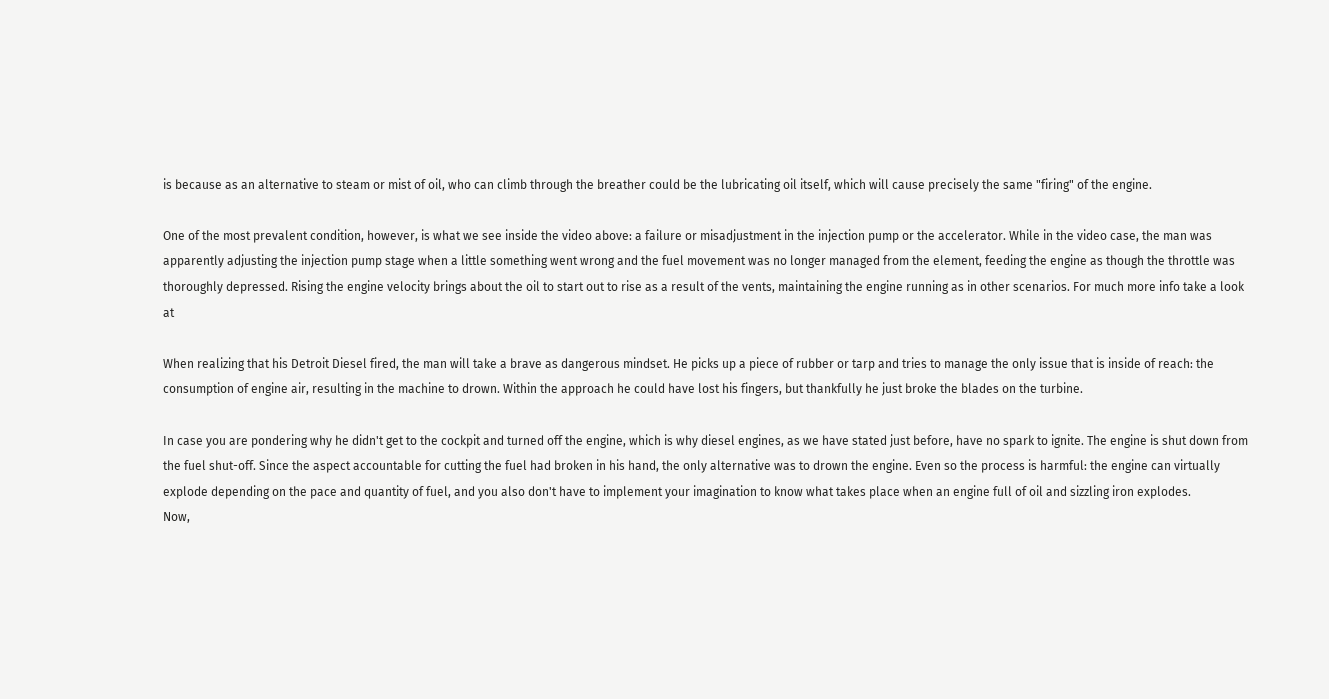is because as an alternative to steam or mist of oil, who can climb through the breather could be the lubricating oil itself, which will cause precisely the same "firing" of the engine.

One of the most prevalent condition, however, is what we see inside the video above: a failure or misadjustment in the injection pump or the accelerator. While in the video case, the man was apparently adjusting the injection pump stage when a little something went wrong and the fuel movement was no longer managed from the element, feeding the engine as though the throttle was thoroughly depressed. Rising the engine velocity brings about the oil to start out to rise as a result of the vents, maintaining the engine running as in other scenarios. For much more info take a look at

When realizing that his Detroit Diesel fired, the man will take a brave as dangerous mindset. He picks up a piece of rubber or tarp and tries to manage the only issue that is inside of reach: the consumption of engine air, resulting in the machine to drown. Within the approach he could have lost his fingers, but thankfully he just broke the blades on the turbine.

In case you are pondering why he didn't get to the cockpit and turned off the engine, which is why diesel engines, as we have stated just before, have no spark to ignite. The engine is shut down from the fuel shut-off. Since the aspect accountable for cutting the fuel had broken in his hand, the only alternative was to drown the engine. Even so the process is harmful: the engine can virtually explode depending on the pace and quantity of fuel, and you also don't have to implement your imagination to know what takes place when an engine full of oil and sizzling iron explodes.
Now,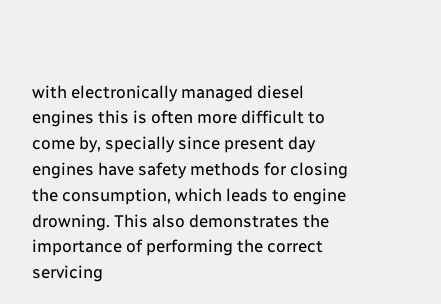with electronically managed diesel engines this is often more difficult to come by, specially since present day engines have safety methods for closing the consumption, which leads to engine drowning. This also demonstrates the importance of performing the correct servicing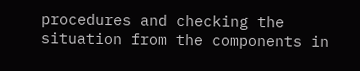procedures and checking the situation from the components in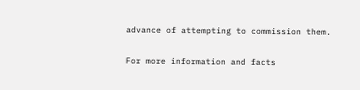advance of attempting to commission them.

For more information and facts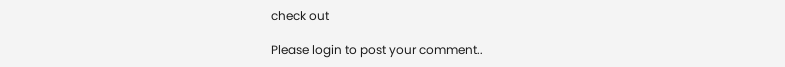check out

Please login to post your comment..